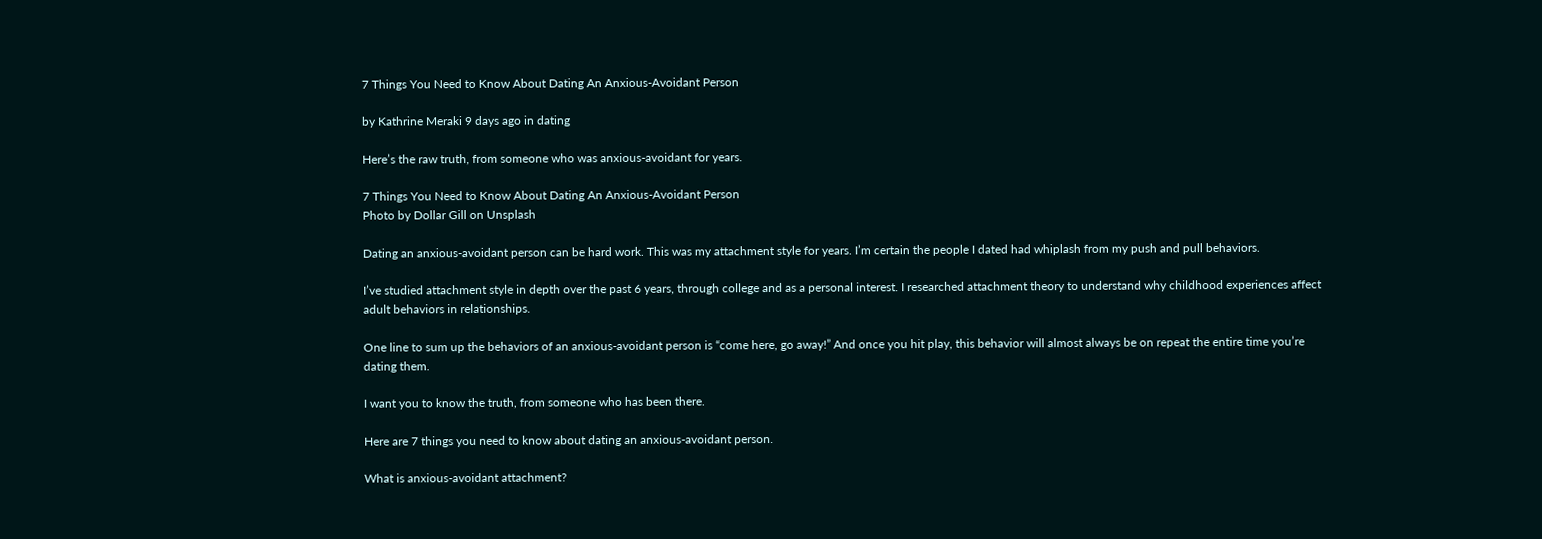7 Things You Need to Know About Dating An Anxious-Avoidant Person

by Kathrine Meraki 9 days ago in dating

Here’s the raw truth, from someone who was anxious-avoidant for years.

7 Things You Need to Know About Dating An Anxious-Avoidant Person
Photo by Dollar Gill on Unsplash

Dating an anxious-avoidant person can be hard work. This was my attachment style for years. I’m certain the people I dated had whiplash from my push and pull behaviors.

I’ve studied attachment style in depth over the past 6 years, through college and as a personal interest. I researched attachment theory to understand why childhood experiences affect adult behaviors in relationships.

One line to sum up the behaviors of an anxious-avoidant person is “come here, go away!” And once you hit play, this behavior will almost always be on repeat the entire time you’re dating them.

I want you to know the truth, from someone who has been there.

Here are 7 things you need to know about dating an anxious-avoidant person.

What is anxious-avoidant attachment?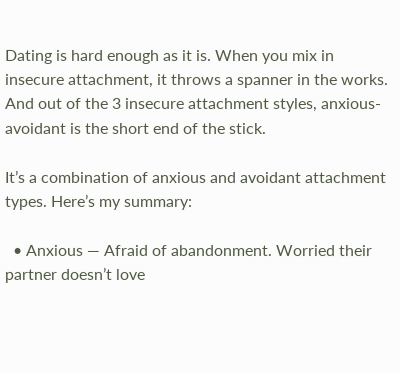Dating is hard enough as it is. When you mix in insecure attachment, it throws a spanner in the works. And out of the 3 insecure attachment styles, anxious-avoidant is the short end of the stick.

It’s a combination of anxious and avoidant attachment types. Here’s my summary:

  • Anxious — Afraid of abandonment. Worried their partner doesn’t love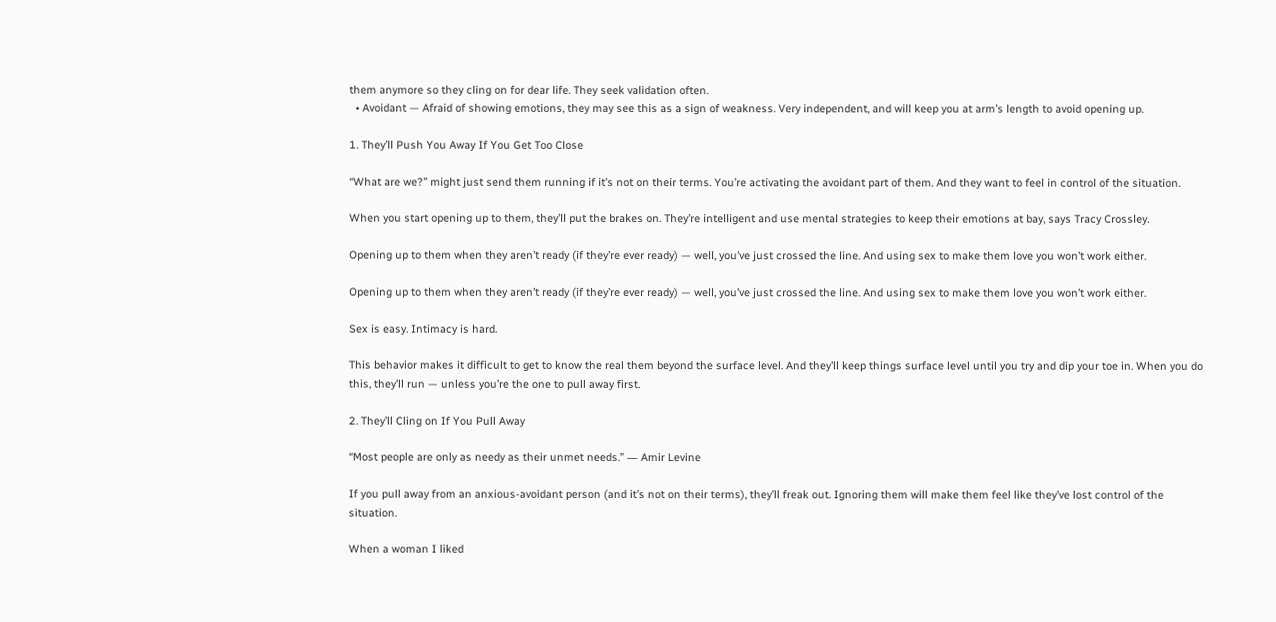them anymore so they cling on for dear life. They seek validation often.
  • Avoidant — Afraid of showing emotions, they may see this as a sign of weakness. Very independent, and will keep you at arm’s length to avoid opening up.

1. They’ll Push You Away If You Get Too Close

“What are we?” might just send them running if it’s not on their terms. You’re activating the avoidant part of them. And they want to feel in control of the situation.

When you start opening up to them, they’ll put the brakes on. They’re intelligent and use mental strategies to keep their emotions at bay, says Tracy Crossley.

Opening up to them when they aren’t ready (if they’re ever ready) — well, you’ve just crossed the line. And using sex to make them love you won’t work either.

Opening up to them when they aren’t ready (if they’re ever ready) — well, you’ve just crossed the line. And using sex to make them love you won’t work either.

Sex is easy. Intimacy is hard.

This behavior makes it difficult to get to know the real them beyond the surface level. And they’ll keep things surface level until you try and dip your toe in. When you do this, they’ll run — unless you’re the one to pull away first.

2. They’ll Cling on If You Pull Away

“Most people are only as needy as their unmet needs.” ― Amir Levine

If you pull away from an anxious-avoidant person (and it’s not on their terms), they’ll freak out. Ignoring them will make them feel like they’ve lost control of the situation.

When a woman I liked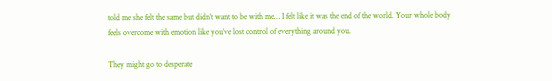told me she felt the same but didn’t want to be with me… I felt like it was the end of the world. Your whole body feels overcome with emotion like you’ve lost control of everything around you.

They might go to desperate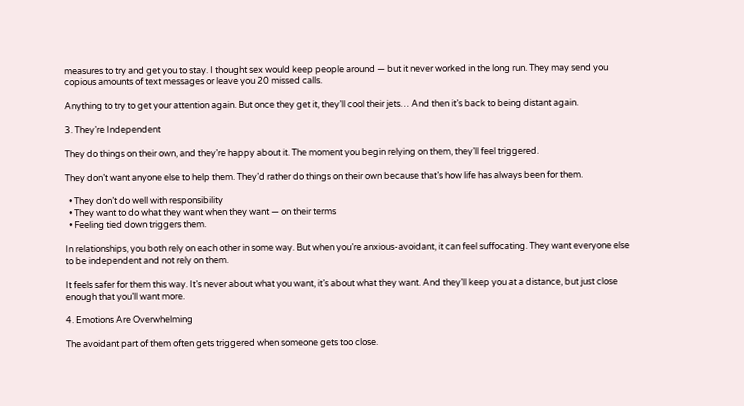measures to try and get you to stay. I thought sex would keep people around — but it never worked in the long run. They may send you copious amounts of text messages or leave you 20 missed calls.

Anything to try to get your attention again. But once they get it, they’ll cool their jets… And then it’s back to being distant again.

3. They’re Independent

They do things on their own, and they’re happy about it. The moment you begin relying on them, they’ll feel triggered.

They don’t want anyone else to help them. They’d rather do things on their own because that’s how life has always been for them.

  • They don’t do well with responsibility
  • They want to do what they want when they want — on their terms
  • Feeling tied down triggers them.

In relationships, you both rely on each other in some way. But when you’re anxious-avoidant, it can feel suffocating. They want everyone else to be independent and not rely on them.

It feels safer for them this way. It’s never about what you want, it’s about what they want. And they’ll keep you at a distance, but just close enough that you’ll want more.

4. Emotions Are Overwhelming

The avoidant part of them often gets triggered when someone gets too close.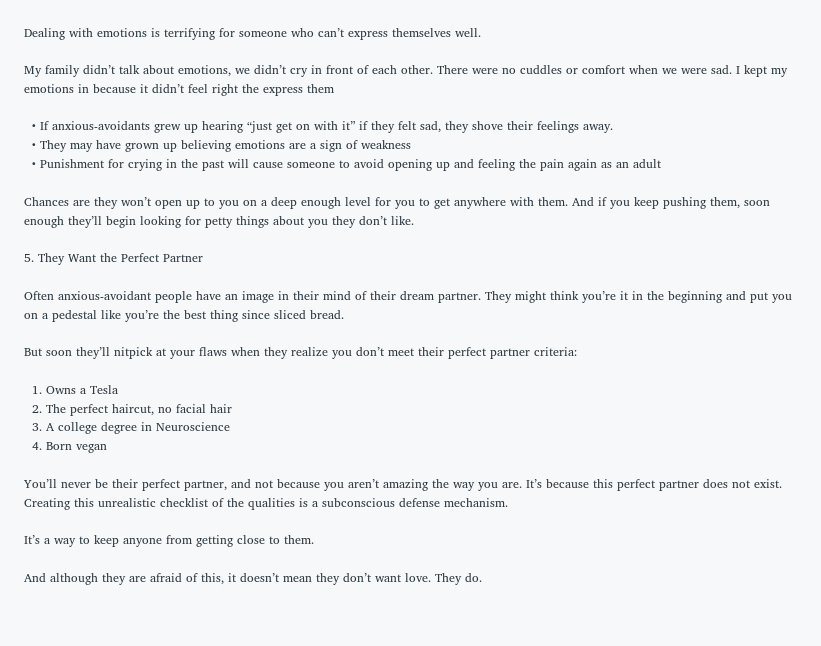Dealing with emotions is terrifying for someone who can’t express themselves well.

My family didn’t talk about emotions, we didn’t cry in front of each other. There were no cuddles or comfort when we were sad. I kept my emotions in because it didn’t feel right the express them

  • If anxious-avoidants grew up hearing “just get on with it” if they felt sad, they shove their feelings away.
  • They may have grown up believing emotions are a sign of weakness
  • Punishment for crying in the past will cause someone to avoid opening up and feeling the pain again as an adult

Chances are they won’t open up to you on a deep enough level for you to get anywhere with them. And if you keep pushing them, soon enough they’ll begin looking for petty things about you they don’t like.

5. They Want the Perfect Partner

Often anxious-avoidant people have an image in their mind of their dream partner. They might think you’re it in the beginning and put you on a pedestal like you’re the best thing since sliced bread.

But soon they’ll nitpick at your flaws when they realize you don’t meet their perfect partner criteria:

  1. Owns a Tesla
  2. The perfect haircut, no facial hair
  3. A college degree in Neuroscience
  4. Born vegan

You’ll never be their perfect partner, and not because you aren’t amazing the way you are. It’s because this perfect partner does not exist. Creating this unrealistic checklist of the qualities is a subconscious defense mechanism.

It’s a way to keep anyone from getting close to them.

And although they are afraid of this, it doesn’t mean they don’t want love. They do.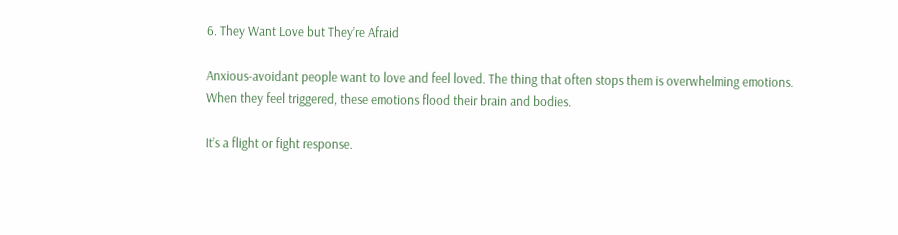6. They Want Love but They’re Afraid

Anxious-avoidant people want to love and feel loved. The thing that often stops them is overwhelming emotions. When they feel triggered, these emotions flood their brain and bodies.

It’s a flight or fight response.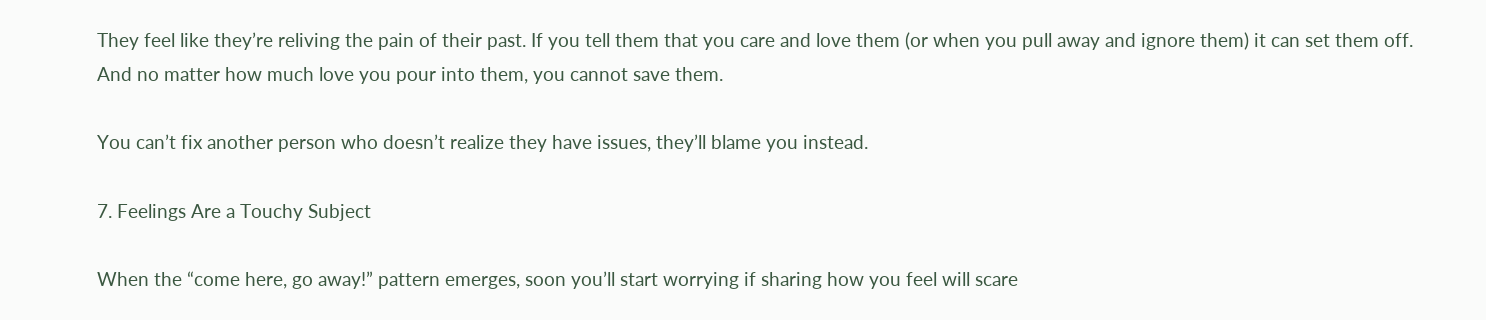They feel like they’re reliving the pain of their past. If you tell them that you care and love them (or when you pull away and ignore them) it can set them off. And no matter how much love you pour into them, you cannot save them.

You can’t fix another person who doesn’t realize they have issues, they’ll blame you instead.

7. Feelings Are a Touchy Subject

When the “come here, go away!” pattern emerges, soon you’ll start worrying if sharing how you feel will scare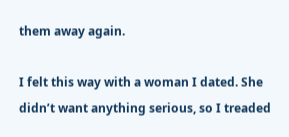them away again.

I felt this way with a woman I dated. She didn’t want anything serious, so I treaded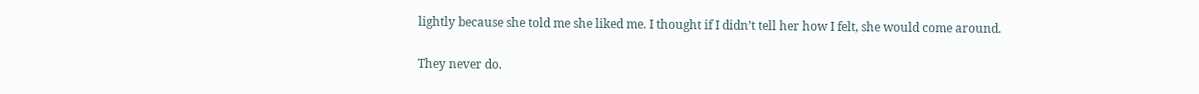lightly because she told me she liked me. I thought if I didn’t tell her how I felt, she would come around.

They never do.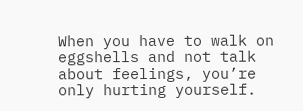When you have to walk on eggshells and not talk about feelings, you’re only hurting yourself.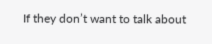If they don’t want to talk about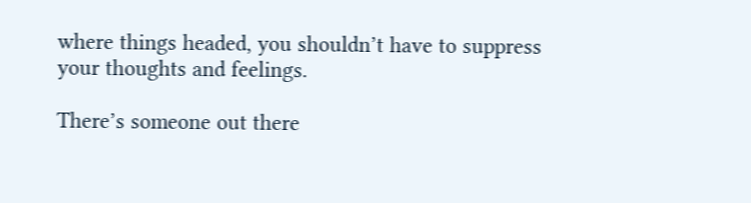where things headed, you shouldn’t have to suppress your thoughts and feelings.

There’s someone out there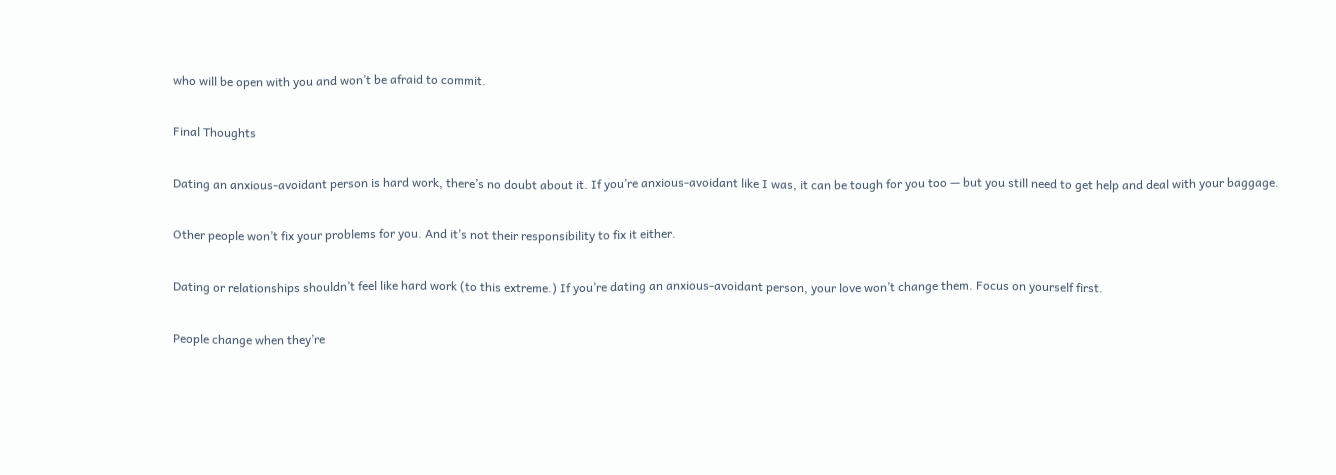who will be open with you and won’t be afraid to commit.

Final Thoughts

Dating an anxious-avoidant person is hard work, there’s no doubt about it. If you’re anxious-avoidant like I was, it can be tough for you too — but you still need to get help and deal with your baggage.

Other people won’t fix your problems for you. And it’s not their responsibility to fix it either.

Dating or relationships shouldn’t feel like hard work (to this extreme.) If you’re dating an anxious-avoidant person, your love won’t change them. Focus on yourself first.

People change when they’re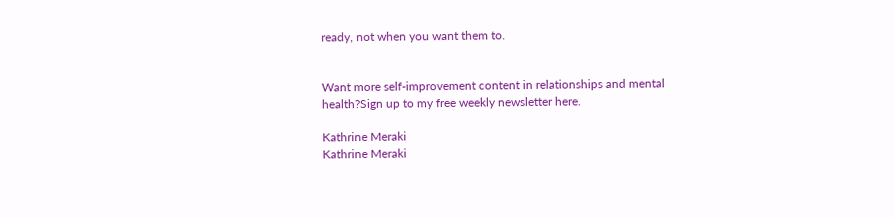ready, not when you want them to.


Want more self-improvement content in relationships and mental health?Sign up to my free weekly newsletter here.

Kathrine Meraki
Kathrine Meraki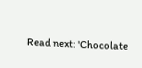Read next: 'Chocolate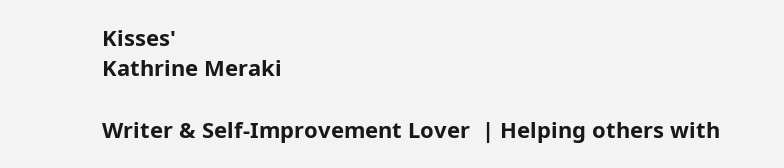Kisses'
Kathrine Meraki

Writer & Self-Improvement Lover  | Helping others with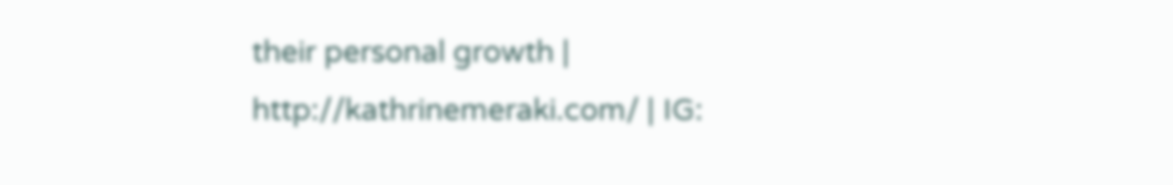their personal growth | http://kathrinemeraki.com/ | IG: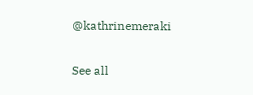@kathrinemeraki

See all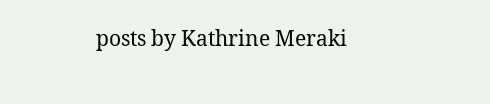posts by Kathrine Meraki